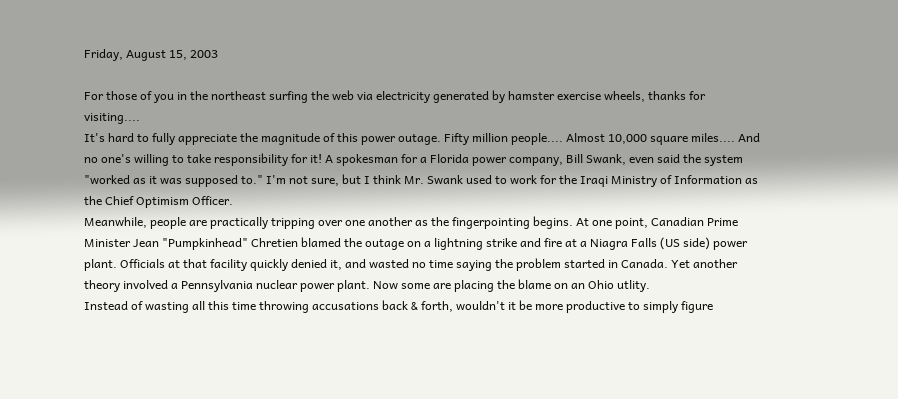Friday, August 15, 2003

For those of you in the northeast surfing the web via electricity generated by hamster exercise wheels, thanks for visiting....
It's hard to fully appreciate the magnitude of this power outage. Fifty million people.... Almost 10,000 square miles.... And no one's willing to take responsibility for it! A spokesman for a Florida power company, Bill Swank, even said the system "worked as it was supposed to." I'm not sure, but I think Mr. Swank used to work for the Iraqi Ministry of Information as the Chief Optimism Officer.
Meanwhile, people are practically tripping over one another as the fingerpointing begins. At one point, Canadian Prime Minister Jean "Pumpkinhead" Chretien blamed the outage on a lightning strike and fire at a Niagra Falls (US side) power plant. Officials at that facility quickly denied it, and wasted no time saying the problem started in Canada. Yet another theory involved a Pennsylvania nuclear power plant. Now some are placing the blame on an Ohio utlity.
Instead of wasting all this time throwing accusations back & forth, wouldn't it be more productive to simply figure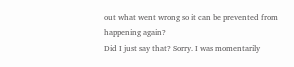out what went wrong so it can be prevented from happening again?
Did I just say that? Sorry. I was momentarily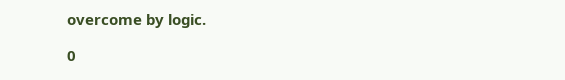overcome by logic.

0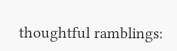thoughtful ramblings: